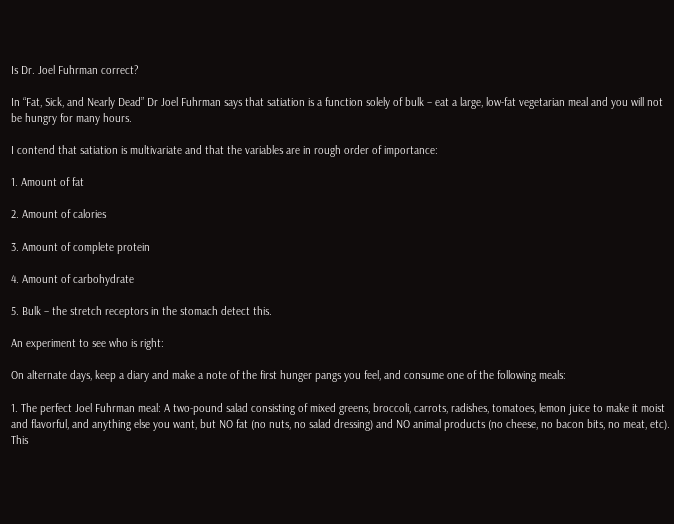Is Dr. Joel Fuhrman correct?

In “Fat, Sick, and Nearly Dead” Dr Joel Fuhrman says that satiation is a function solely of bulk – eat a large, low-fat vegetarian meal and you will not be hungry for many hours.

I contend that satiation is multivariate and that the variables are in rough order of importance:

1. Amount of fat

2. Amount of calories

3. Amount of complete protein

4. Amount of carbohydrate

5. Bulk – the stretch receptors in the stomach detect this.

An experiment to see who is right:

On alternate days, keep a diary and make a note of the first hunger pangs you feel, and consume one of the following meals:

1. The perfect Joel Fuhrman meal: A two-pound salad consisting of mixed greens, broccoli, carrots, radishes, tomatoes, lemon juice to make it moist and flavorful, and anything else you want, but NO fat (no nuts, no salad dressing) and NO animal products (no cheese, no bacon bits, no meat, etc). This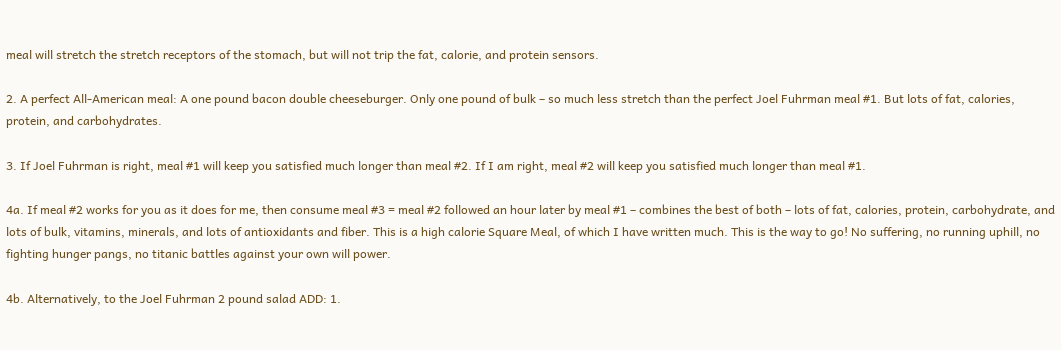meal will stretch the stretch receptors of the stomach, but will not trip the fat, calorie, and protein sensors.

2. A perfect All-American meal: A one pound bacon double cheeseburger. Only one pound of bulk – so much less stretch than the perfect Joel Fuhrman meal #1. But lots of fat, calories, protein, and carbohydrates.

3. If Joel Fuhrman is right, meal #1 will keep you satisfied much longer than meal #2. If I am right, meal #2 will keep you satisfied much longer than meal #1.

4a. If meal #2 works for you as it does for me, then consume meal #3 = meal #2 followed an hour later by meal #1 – combines the best of both – lots of fat, calories, protein, carbohydrate, and lots of bulk, vitamins, minerals, and lots of antioxidants and fiber. This is a high calorie Square Meal, of which I have written much. This is the way to go! No suffering, no running uphill, no fighting hunger pangs, no titanic battles against your own will power.

4b. Alternatively, to the Joel Fuhrman 2 pound salad ADD: 1.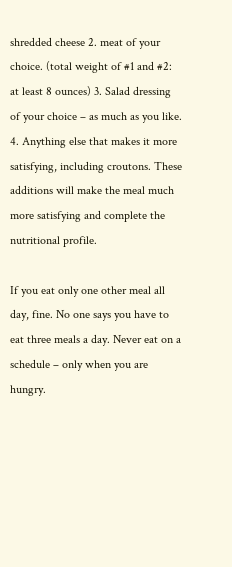shredded cheese 2. meat of your choice. (total weight of #1 and #2: at least 8 ounces) 3. Salad dressing of your choice – as much as you like. 4. Anything else that makes it more satisfying, including croutons. These additions will make the meal much more satisfying and complete the nutritional profile.

If you eat only one other meal all day, fine. No one says you have to eat three meals a day. Never eat on a schedule – only when you are hungry.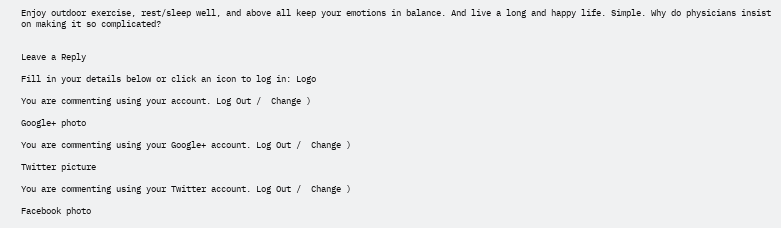Enjoy outdoor exercise, rest/sleep well, and above all keep your emotions in balance. And live a long and happy life. Simple. Why do physicians insist on making it so complicated?


Leave a Reply

Fill in your details below or click an icon to log in: Logo

You are commenting using your account. Log Out /  Change )

Google+ photo

You are commenting using your Google+ account. Log Out /  Change )

Twitter picture

You are commenting using your Twitter account. Log Out /  Change )

Facebook photo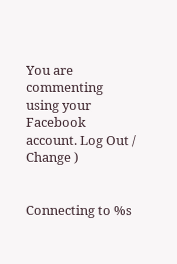You are commenting using your Facebook account. Log Out /  Change )


Connecting to %s